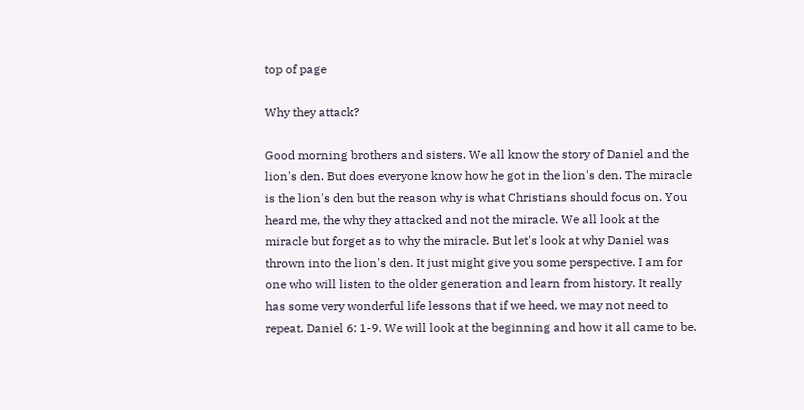top of page

Why they attack?

Good morning brothers and sisters. We all know the story of Daniel and the lion's den. But does everyone know how he got in the lion's den. The miracle is the lion's den but the reason why is what Christians should focus on. You heard me, the why they attacked and not the miracle. We all look at the miracle but forget as to why the miracle. But let's look at why Daniel was thrown into the lion's den. It just might give you some perspective. I am for one who will listen to the older generation and learn from history. It really has some very wonderful life lessons that if we heed, we may not need to repeat. Daniel 6: 1-9. We will look at the beginning and how it all came to be.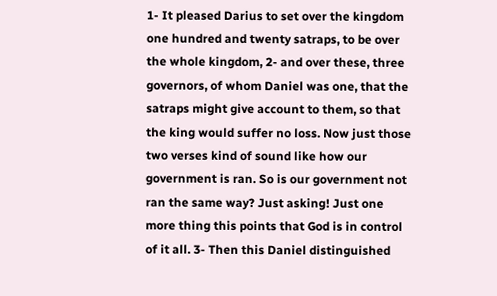1- It pleased Darius to set over the kingdom one hundred and twenty satraps, to be over the whole kingdom, 2- and over these, three governors, of whom Daniel was one, that the satraps might give account to them, so that the king would suffer no loss. Now just those two verses kind of sound like how our government is ran. So is our government not ran the same way? Just asking! Just one more thing this points that God is in control of it all. 3- Then this Daniel distinguished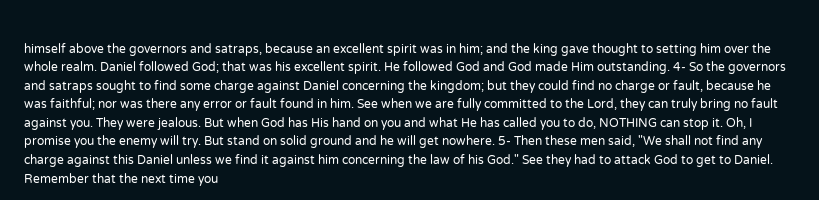himself above the governors and satraps, because an excellent spirit was in him; and the king gave thought to setting him over the whole realm. Daniel followed God; that was his excellent spirit. He followed God and God made Him outstanding. 4- So the governors and satraps sought to find some charge against Daniel concerning the kingdom; but they could find no charge or fault, because he was faithful; nor was there any error or fault found in him. See when we are fully committed to the Lord, they can truly bring no fault against you. They were jealous. But when God has His hand on you and what He has called you to do, NOTHING can stop it. Oh, I promise you the enemy will try. But stand on solid ground and he will get nowhere. 5- Then these men said, "We shall not find any charge against this Daniel unless we find it against him concerning the law of his God." See they had to attack God to get to Daniel. Remember that the next time you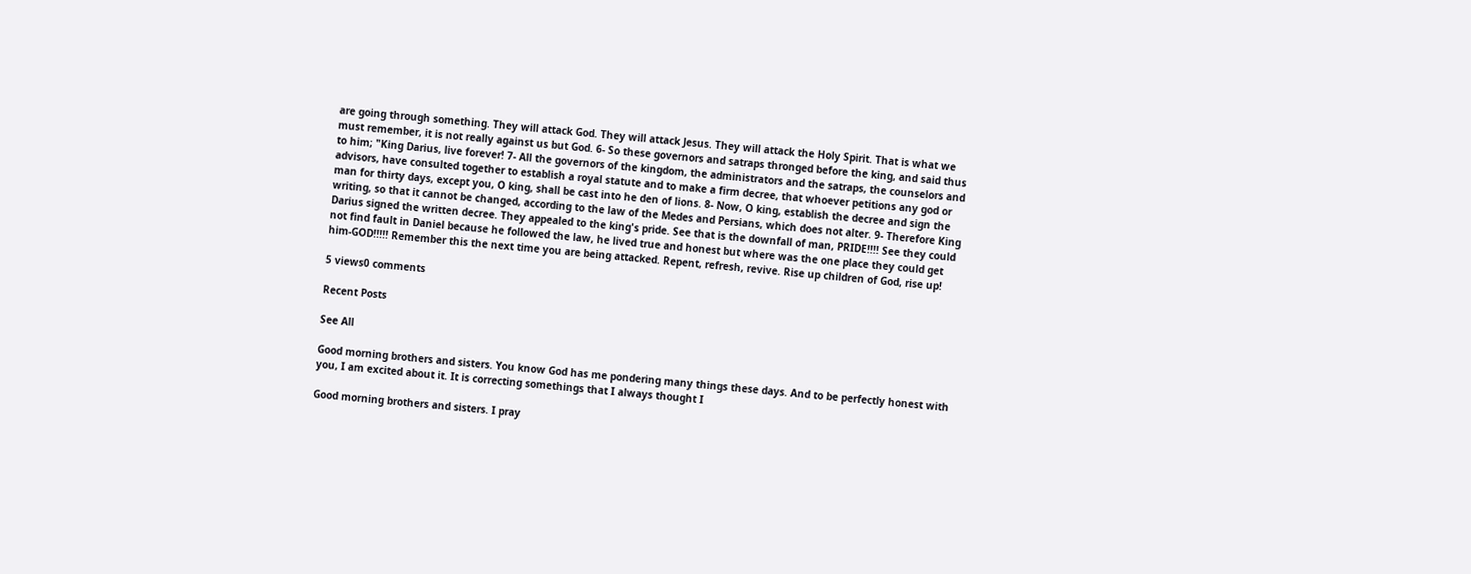are going through something. They will attack God. They will attack Jesus. They will attack the Holy Spirit. That is what we must remember, it is not really against us but God. 6- So these governors and satraps thronged before the king, and said thus to him; "King Darius, live forever! 7- All the governors of the kingdom, the administrators and the satraps, the counselors and advisors, have consulted together to establish a royal statute and to make a firm decree, that whoever petitions any god or man for thirty days, except you, O king, shall be cast into he den of lions. 8- Now, O king, establish the decree and sign the writing, so that it cannot be changed, according to the law of the Medes and Persians, which does not alter. 9- Therefore King Darius signed the written decree. They appealed to the king's pride. See that is the downfall of man, PRIDE!!!! See they could not find fault in Daniel because he followed the law, he lived true and honest but where was the one place they could get him-GOD!!!!! Remember this the next time you are being attacked. Repent, refresh, revive. Rise up children of God, rise up!

5 views0 comments

Recent Posts

See All

Good morning brothers and sisters. You know God has me pondering many things these days. And to be perfectly honest with you, I am excited about it. It is correcting somethings that I always thought I

Good morning brothers and sisters. I pray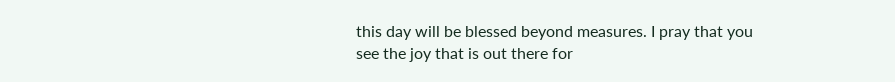this day will be blessed beyond measures. I pray that you see the joy that is out there for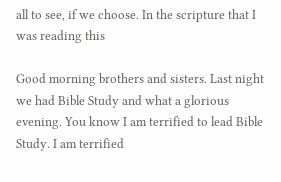all to see, if we choose. In the scripture that I was reading this

Good morning brothers and sisters. Last night we had Bible Study and what a glorious evening. You know I am terrified to lead Bible Study. I am terrified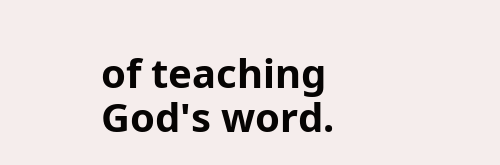of teaching God's word.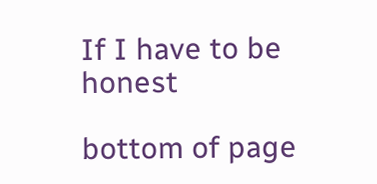If I have to be honest

bottom of page